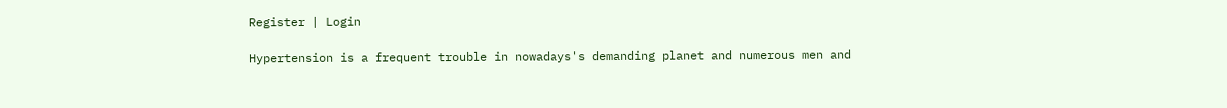Register | Login

Hypertension is a frequent trouble in nowadays's demanding planet and numerous men and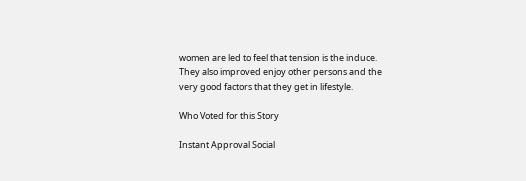women are led to feel that tension is the induce.
They also improved enjoy other persons and the very good factors that they get in lifestyle.

Who Voted for this Story

Instant Approval Social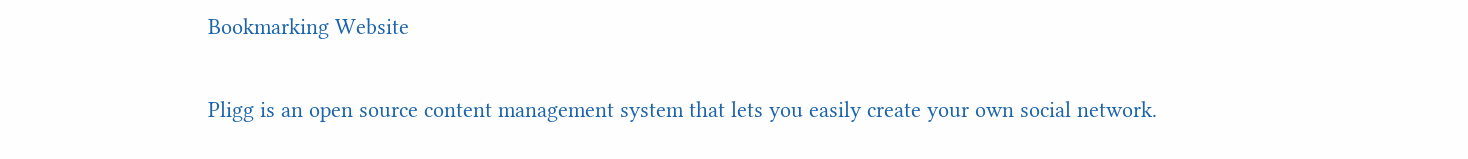Bookmarking Website

Pligg is an open source content management system that lets you easily create your own social network.